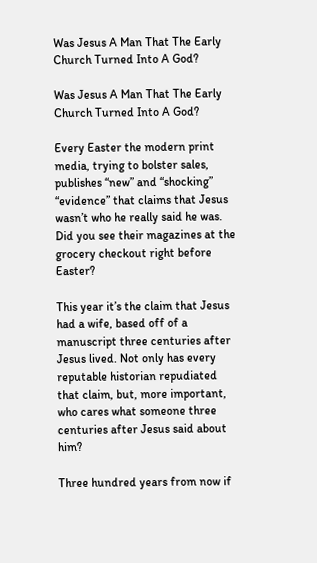Was Jesus A Man That The Early Church Turned Into A God?

Was Jesus A Man That The Early Church Turned Into A God?

Every Easter the modern print media, trying to bolster sales, publishes “new” and “shocking” “evidence” that claims that Jesus wasn’t who he really said he was. Did you see their magazines at the grocery checkout right before Easter?

This year it’s the claim that Jesus had a wife, based off of a manuscript three centuries after Jesus lived. Not only has every reputable historian repudiated that claim, but, more important, who cares what someone three centuries after Jesus said about him?

Three hundred years from now if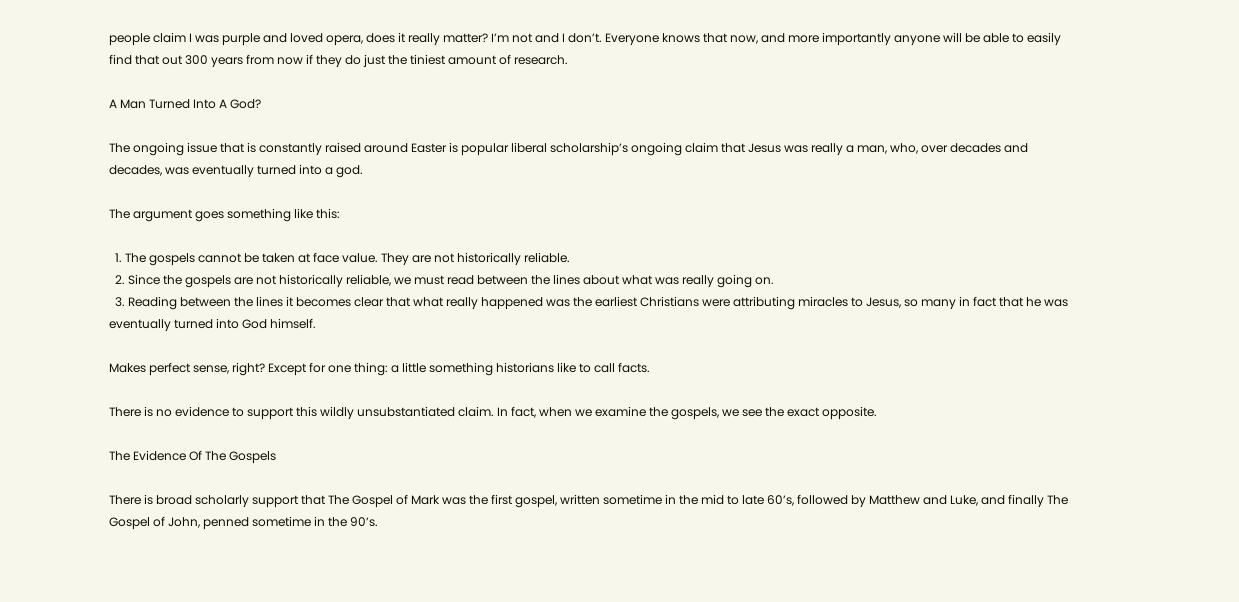people claim I was purple and loved opera, does it really matter? I’m not and I don’t. Everyone knows that now, and more importantly anyone will be able to easily find that out 300 years from now if they do just the tiniest amount of research.

A Man Turned Into A God?

The ongoing issue that is constantly raised around Easter is popular liberal scholarship’s ongoing claim that Jesus was really a man, who, over decades and decades, was eventually turned into a god.

The argument goes something like this:

  1. The gospels cannot be taken at face value. They are not historically reliable.
  2. Since the gospels are not historically reliable, we must read between the lines about what was really going on.
  3. Reading between the lines it becomes clear that what really happened was the earliest Christians were attributing miracles to Jesus, so many in fact that he was eventually turned into God himself.

Makes perfect sense, right? Except for one thing: a little something historians like to call facts.

There is no evidence to support this wildly unsubstantiated claim. In fact, when we examine the gospels, we see the exact opposite.

The Evidence Of The Gospels

There is broad scholarly support that The Gospel of Mark was the first gospel, written sometime in the mid to late 60’s, followed by Matthew and Luke, and finally The Gospel of John, penned sometime in the 90’s.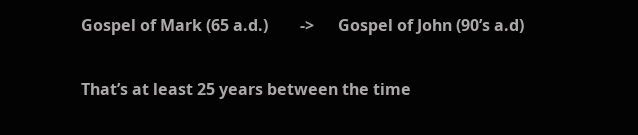Gospel of Mark (65 a.d.)        ->      Gospel of John (90’s a.d)

That’s at least 25 years between the time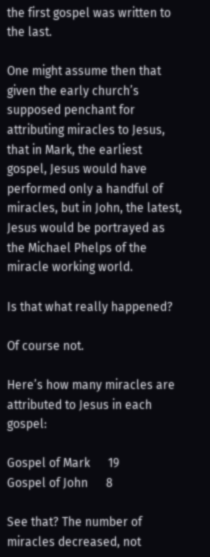the first gospel was written to the last.

One might assume then that given the early church’s supposed penchant for attributing miracles to Jesus, that in Mark, the earliest gospel, Jesus would have performed only a handful of miracles, but in John, the latest, Jesus would be portrayed as the Michael Phelps of the miracle working world.

Is that what really happened?

Of course not.

Here’s how many miracles are attributed to Jesus in each gospel:

Gospel of Mark      19
Gospel of John      8

See that? The number of miracles decreased, not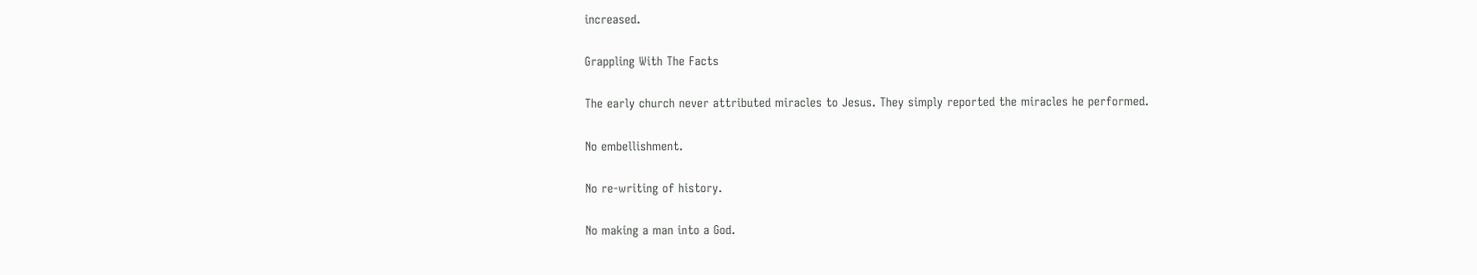increased.

Grappling With The Facts

The early church never attributed miracles to Jesus. They simply reported the miracles he performed.

No embellishment.

No re-writing of history.

No making a man into a God.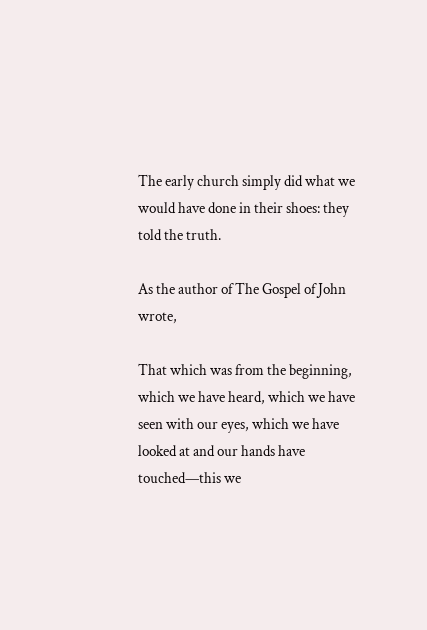The early church simply did what we would have done in their shoes: they told the truth.

As the author of The Gospel of John wrote,

That which was from the beginning, which we have heard, which we have seen with our eyes, which we have looked at and our hands have touched—this we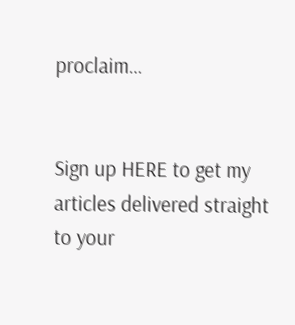proclaim…


Sign up HERE to get my articles delivered straight to your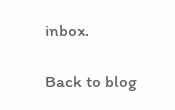inbox.

Back to blog